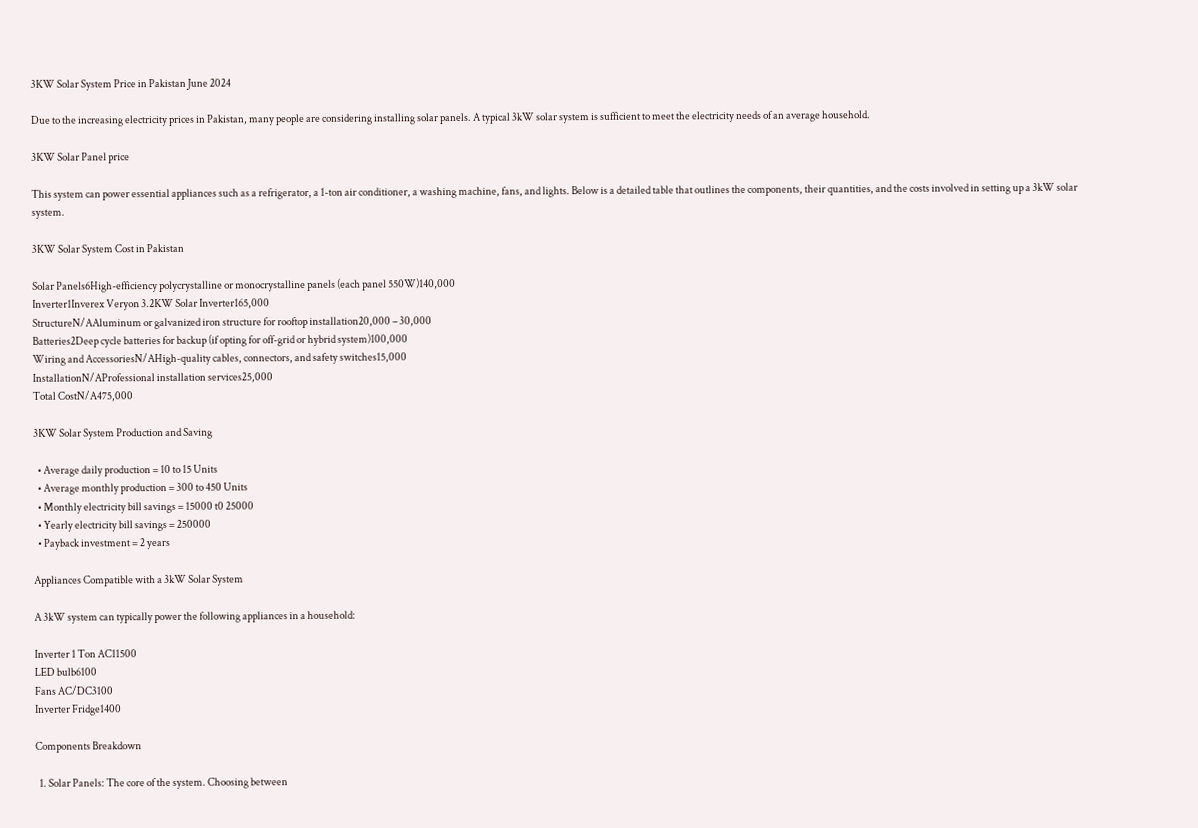3KW Solar System Price in Pakistan June 2024

Due to the increasing electricity prices in Pakistan, many people are considering installing solar panels. A typical 3kW solar system is sufficient to meet the electricity needs of an average household.

3KW Solar Panel price

This system can power essential appliances such as a refrigerator, a 1-ton air conditioner, a washing machine, fans, and lights. Below is a detailed table that outlines the components, their quantities, and the costs involved in setting up a 3kW solar system.

3KW Solar System Cost in Pakistan

Solar Panels6High-efficiency polycrystalline or monocrystalline panels (each panel 550W)140,000
Inverter1Inverex Veryon 3.2KW Solar Inverter165,000
StructureN/AAluminum or galvanized iron structure for rooftop installation20,000 – 30,000
Batteries2Deep cycle batteries for backup (if opting for off-grid or hybrid system)100,000
Wiring and AccessoriesN/AHigh-quality cables, connectors, and safety switches15,000
InstallationN/AProfessional installation services25,000
Total CostN/A475,000

3KW Solar System Production and Saving

  • Average daily production = 10 to 15 Units
  • Average monthly production = 300 to 450 Units
  • Monthly electricity bill savings = 15000 t0 25000
  • Yearly electricity bill savings = 250000
  • Payback investment = 2 years

Appliances Compatible with a 3kW Solar System

A 3kW system can typically power the following appliances in a household:

Inverter 1 Ton AC11500
LED bulb6100
Fans AC/DC3100
Inverter Fridge1400

Components Breakdown

  1. Solar Panels: The core of the system. Choosing between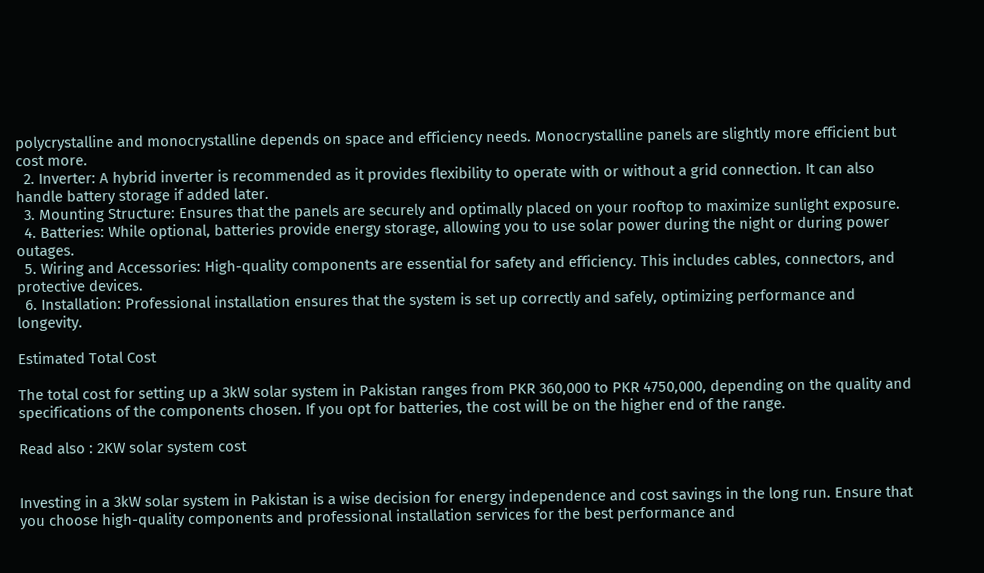polycrystalline and monocrystalline depends on space and efficiency needs. Monocrystalline panels are slightly more efficient but cost more.
  2. Inverter: A hybrid inverter is recommended as it provides flexibility to operate with or without a grid connection. It can also handle battery storage if added later.
  3. Mounting Structure: Ensures that the panels are securely and optimally placed on your rooftop to maximize sunlight exposure.
  4. Batteries: While optional, batteries provide energy storage, allowing you to use solar power during the night or during power outages.
  5. Wiring and Accessories: High-quality components are essential for safety and efficiency. This includes cables, connectors, and protective devices.
  6. Installation: Professional installation ensures that the system is set up correctly and safely, optimizing performance and longevity.

Estimated Total Cost

The total cost for setting up a 3kW solar system in Pakistan ranges from PKR 360,000 to PKR 4750,000, depending on the quality and specifications of the components chosen. If you opt for batteries, the cost will be on the higher end of the range.

Read also : 2KW solar system cost


Investing in a 3kW solar system in Pakistan is a wise decision for energy independence and cost savings in the long run. Ensure that you choose high-quality components and professional installation services for the best performance and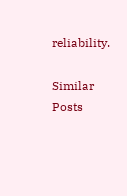reliability.

Similar Posts